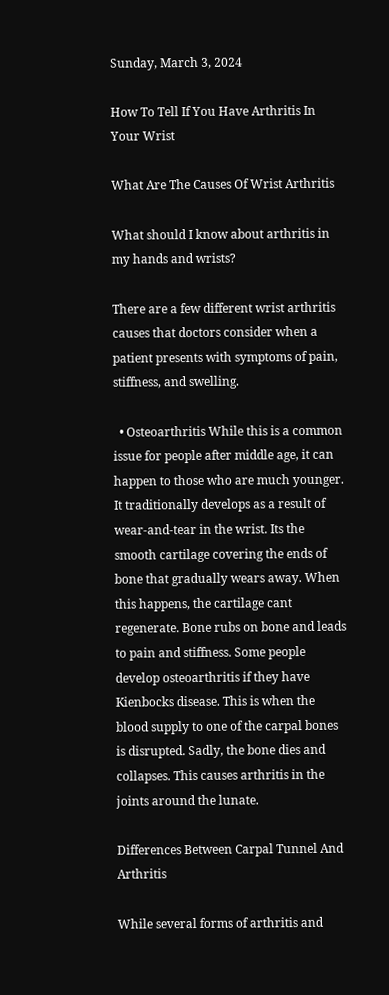Sunday, March 3, 2024

How To Tell If You Have Arthritis In Your Wrist

What Are The Causes Of Wrist Arthritis

What should I know about arthritis in my hands and wrists?

There are a few different wrist arthritis causes that doctors consider when a patient presents with symptoms of pain, stiffness, and swelling.

  • Osteoarthritis While this is a common issue for people after middle age, it can happen to those who are much younger. It traditionally develops as a result of wear-and-tear in the wrist. Its the smooth cartilage covering the ends of bone that gradually wears away. When this happens, the cartilage cant regenerate. Bone rubs on bone and leads to pain and stiffness. Some people develop osteoarthritis if they have Kienbocks disease. This is when the blood supply to one of the carpal bones is disrupted. Sadly, the bone dies and collapses. This causes arthritis in the joints around the lunate.

Differences Between Carpal Tunnel And Arthritis

While several forms of arthritis and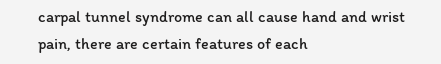carpal tunnel syndrome can all cause hand and wrist pain, there are certain features of each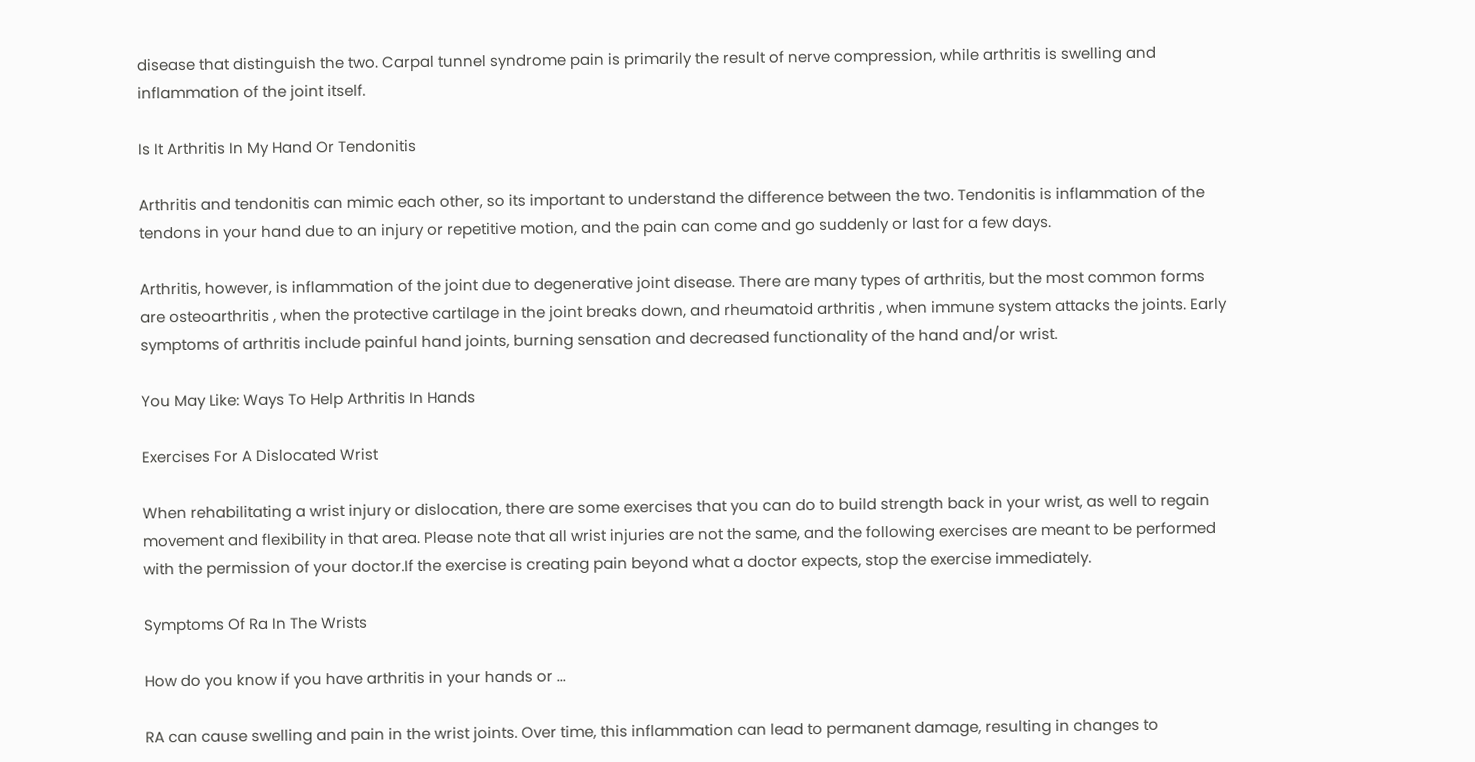disease that distinguish the two. Carpal tunnel syndrome pain is primarily the result of nerve compression, while arthritis is swelling and inflammation of the joint itself.

Is It Arthritis In My Hand Or Tendonitis

Arthritis and tendonitis can mimic each other, so its important to understand the difference between the two. Tendonitis is inflammation of the tendons in your hand due to an injury or repetitive motion, and the pain can come and go suddenly or last for a few days.

Arthritis, however, is inflammation of the joint due to degenerative joint disease. There are many types of arthritis, but the most common forms are osteoarthritis , when the protective cartilage in the joint breaks down, and rheumatoid arthritis , when immune system attacks the joints. Early symptoms of arthritis include painful hand joints, burning sensation and decreased functionality of the hand and/or wrist.

You May Like: Ways To Help Arthritis In Hands

Exercises For A Dislocated Wrist

When rehabilitating a wrist injury or dislocation, there are some exercises that you can do to build strength back in your wrist, as well to regain movement and flexibility in that area. Please note that all wrist injuries are not the same, and the following exercises are meant to be performed with the permission of your doctor.If the exercise is creating pain beyond what a doctor expects, stop the exercise immediately.

Symptoms Of Ra In The Wrists

How do you know if you have arthritis in your hands or ...

RA can cause swelling and pain in the wrist joints. Over time, this inflammation can lead to permanent damage, resulting in changes to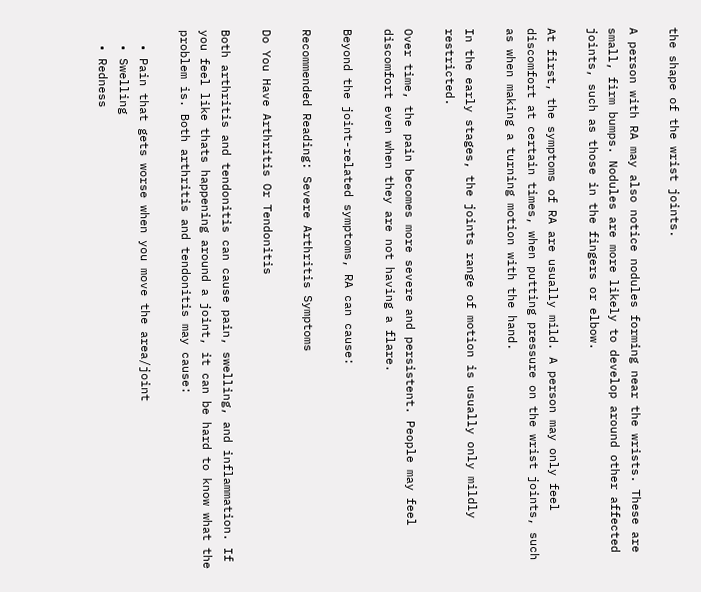the shape of the wrist joints.

A person with RA may also notice nodules forming near the wrists. These are small, firm bumps. Nodules are more likely to develop around other affected joints, such as those in the fingers or elbow.

At first, the symptoms of RA are usually mild. A person may only feel discomfort at certain times, when putting pressure on the wrist joints, such as when making a turning motion with the hand.

In the early stages, the joints range of motion is usually only mildly restricted.

Over time, the pain becomes more severe and persistent. People may feel discomfort even when they are not having a flare.

Beyond the joint-related symptoms, RA can cause:

Recommended Reading: Severe Arthritis Symptoms

Do You Have Arthritis Or Tendonitis

Both arthritis and tendonitis can cause pain, swelling, and inflammation. If you feel like thats happening around a joint, it can be hard to know what the problem is. Both arthritis and tendonitis may cause:

  • Pain that gets worse when you move the area/joint
  • Swelling
  • Redness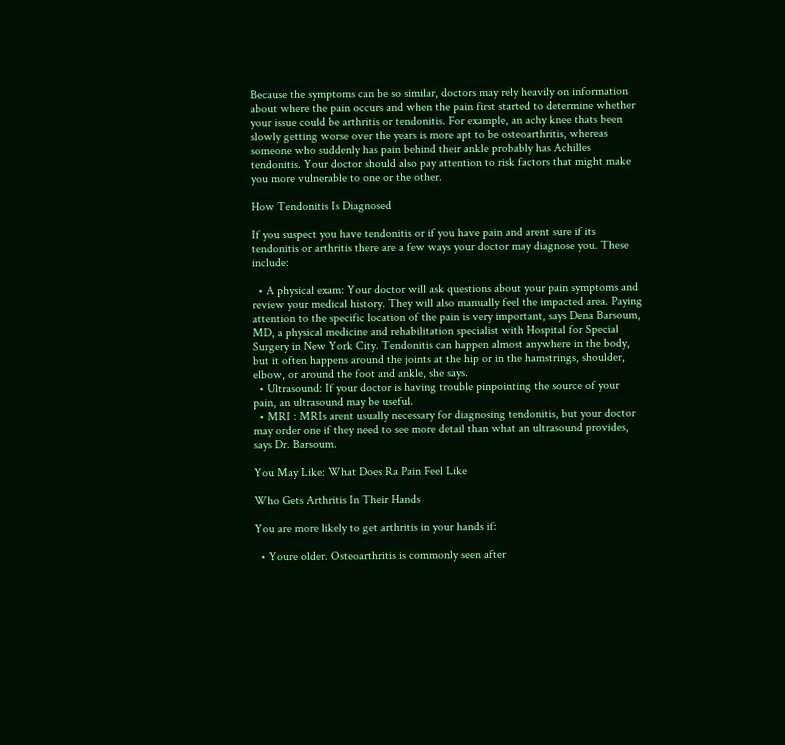Because the symptoms can be so similar, doctors may rely heavily on information about where the pain occurs and when the pain first started to determine whether your issue could be arthritis or tendonitis. For example, an achy knee thats been slowly getting worse over the years is more apt to be osteoarthritis, whereas someone who suddenly has pain behind their ankle probably has Achilles tendonitis. Your doctor should also pay attention to risk factors that might make you more vulnerable to one or the other.

How Tendonitis Is Diagnosed

If you suspect you have tendonitis or if you have pain and arent sure if its tendonitis or arthritis there are a few ways your doctor may diagnose you. These include:

  • A physical exam: Your doctor will ask questions about your pain symptoms and review your medical history. They will also manually feel the impacted area. Paying attention to the specific location of the pain is very important, says Dena Barsoum, MD, a physical medicine and rehabilitation specialist with Hospital for Special Surgery in New York City. Tendonitis can happen almost anywhere in the body, but it often happens around the joints at the hip or in the hamstrings, shoulder, elbow, or around the foot and ankle, she says.
  • Ultrasound: If your doctor is having trouble pinpointing the source of your pain, an ultrasound may be useful.
  • MRI : MRIs arent usually necessary for diagnosing tendonitis, but your doctor may order one if they need to see more detail than what an ultrasound provides, says Dr. Barsoum.

You May Like: What Does Ra Pain Feel Like

Who Gets Arthritis In Their Hands

You are more likely to get arthritis in your hands if:

  • Youre older. Osteoarthritis is commonly seen after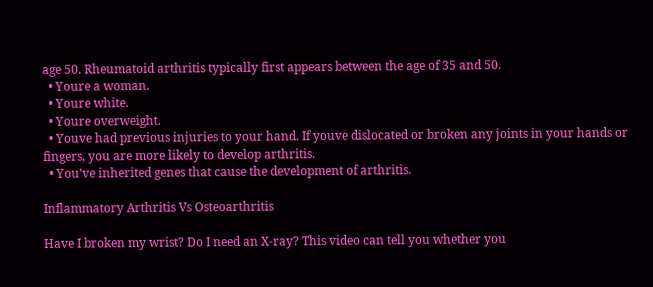age 50. Rheumatoid arthritis typically first appears between the age of 35 and 50.
  • Youre a woman.
  • Youre white.
  • Youre overweight.
  • Youve had previous injuries to your hand. If youve dislocated or broken any joints in your hands or fingers, you are more likely to develop arthritis.
  • You’ve inherited genes that cause the development of arthritis.

Inflammatory Arthritis Vs Osteoarthritis

Have I broken my wrist? Do I need an X-ray? This video can tell you whether you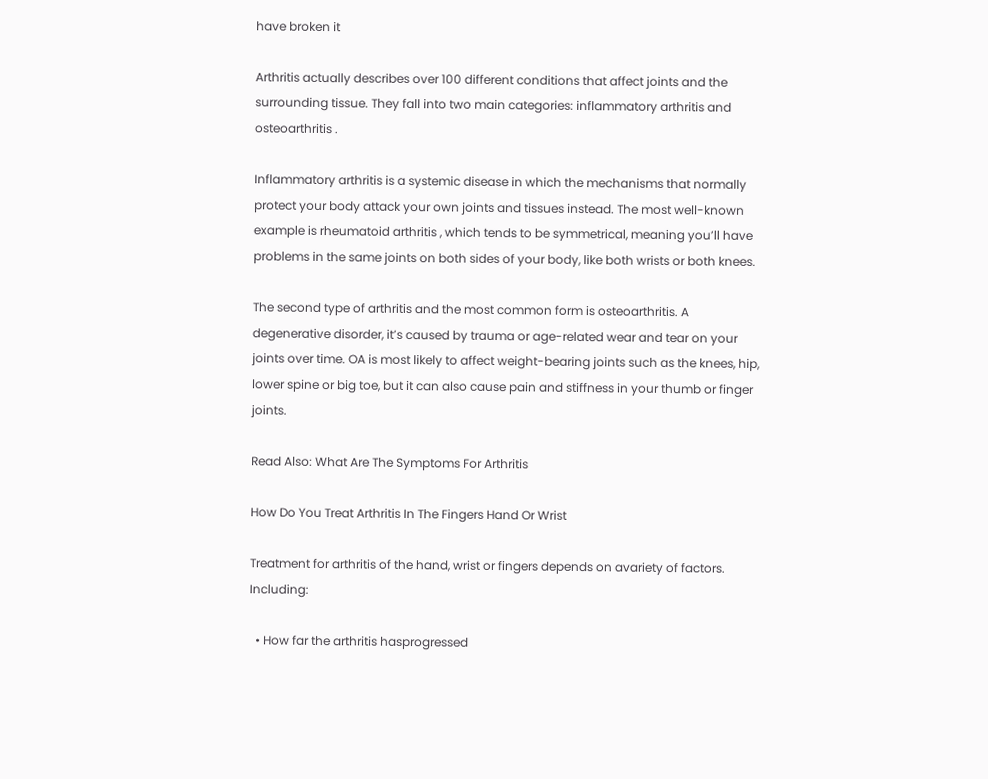have broken it

Arthritis actually describes over 100 different conditions that affect joints and the surrounding tissue. They fall into two main categories: inflammatory arthritis and osteoarthritis .

Inflammatory arthritis is a systemic disease in which the mechanisms that normally protect your body attack your own joints and tissues instead. The most well-known example is rheumatoid arthritis , which tends to be symmetrical, meaning you’ll have problems in the same joints on both sides of your body, like both wrists or both knees.

The second type of arthritis and the most common form is osteoarthritis. A degenerative disorder, it’s caused by trauma or age-related wear and tear on your joints over time. OA is most likely to affect weight-bearing joints such as the knees, hip, lower spine or big toe, but it can also cause pain and stiffness in your thumb or finger joints.

Read Also: What Are The Symptoms For Arthritis

How Do You Treat Arthritis In The Fingers Hand Or Wrist

Treatment for arthritis of the hand, wrist or fingers depends on avariety of factors. Including:

  • How far the arthritis hasprogressed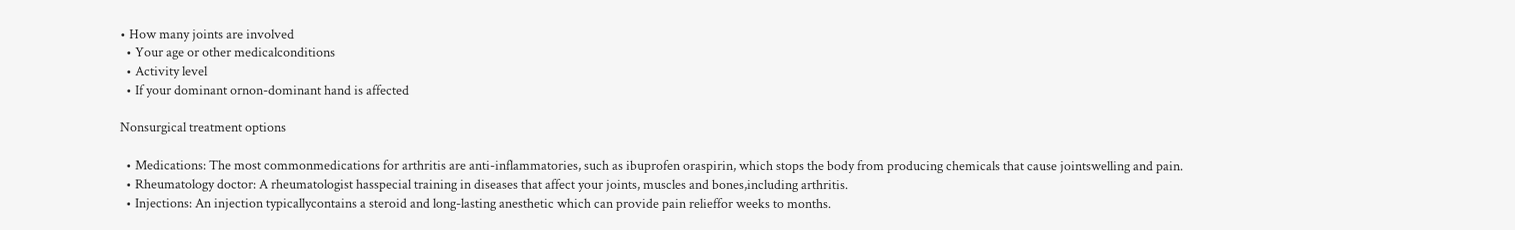• How many joints are involved
  • Your age or other medicalconditions
  • Activity level
  • If your dominant ornon-dominant hand is affected

Nonsurgical treatment options

  • Medications: The most commonmedications for arthritis are anti-inflammatories, such as ibuprofen oraspirin, which stops the body from producing chemicals that cause jointswelling and pain.
  • Rheumatology doctor: A rheumatologist hasspecial training in diseases that affect your joints, muscles and bones,including arthritis.
  • Injections: An injection typicallycontains a steroid and long-lasting anesthetic which can provide pain relieffor weeks to months.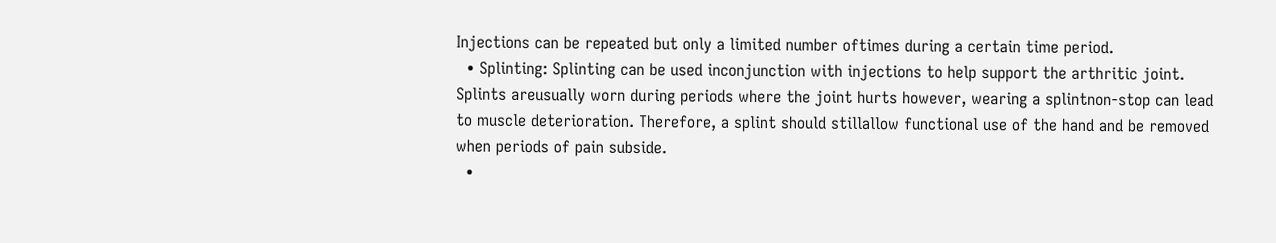Injections can be repeated but only a limited number oftimes during a certain time period.
  • Splinting: Splinting can be used inconjunction with injections to help support the arthritic joint. Splints areusually worn during periods where the joint hurts however, wearing a splintnon-stop can lead to muscle deterioration. Therefore, a splint should stillallow functional use of the hand and be removed when periods of pain subside.
  •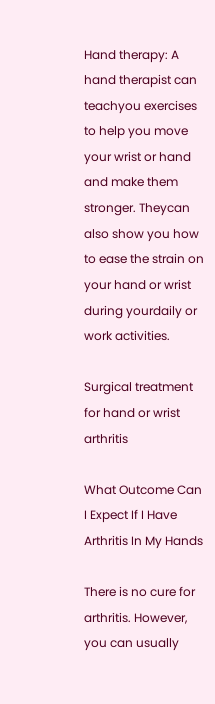Hand therapy: A hand therapist can teachyou exercises to help you move your wrist or hand and make them stronger. Theycan also show you how to ease the strain on your hand or wrist during yourdaily or work activities.

Surgical treatment for hand or wrist arthritis

What Outcome Can I Expect If I Have Arthritis In My Hands

There is no cure for arthritis. However, you can usually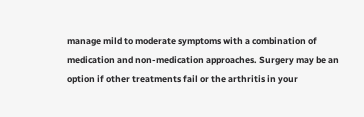manage mild to moderate symptoms with a combination of medication and non-medication approaches. Surgery may be an option if other treatments fail or the arthritis in your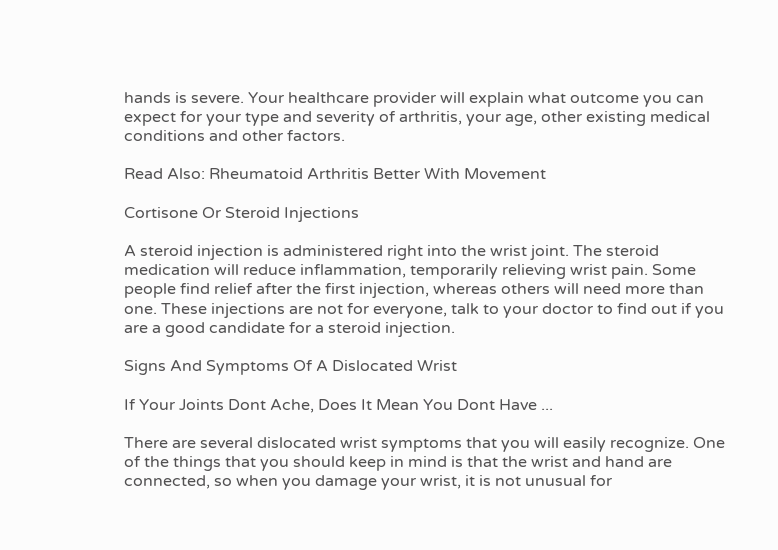hands is severe. Your healthcare provider will explain what outcome you can expect for your type and severity of arthritis, your age, other existing medical conditions and other factors.

Read Also: Rheumatoid Arthritis Better With Movement

Cortisone Or Steroid Injections

A steroid injection is administered right into the wrist joint. The steroid medication will reduce inflammation, temporarily relieving wrist pain. Some people find relief after the first injection, whereas others will need more than one. These injections are not for everyone, talk to your doctor to find out if you are a good candidate for a steroid injection.

Signs And Symptoms Of A Dislocated Wrist

If Your Joints Dont Ache, Does It Mean You Dont Have ...

There are several dislocated wrist symptoms that you will easily recognize. One of the things that you should keep in mind is that the wrist and hand are connected, so when you damage your wrist, it is not unusual for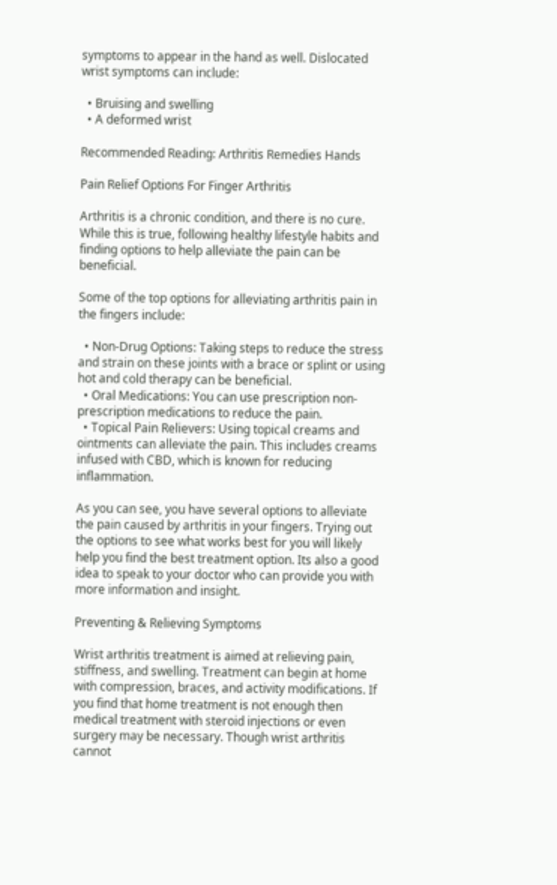symptoms to appear in the hand as well. Dislocated wrist symptoms can include:

  • Bruising and swelling
  • A deformed wrist

Recommended Reading: Arthritis Remedies Hands

Pain Relief Options For Finger Arthritis

Arthritis is a chronic condition, and there is no cure. While this is true, following healthy lifestyle habits and finding options to help alleviate the pain can be beneficial.

Some of the top options for alleviating arthritis pain in the fingers include:

  • Non-Drug Options: Taking steps to reduce the stress and strain on these joints with a brace or splint or using hot and cold therapy can be beneficial.
  • Oral Medications: You can use prescription non-prescription medications to reduce the pain.
  • Topical Pain Relievers: Using topical creams and ointments can alleviate the pain. This includes creams infused with CBD, which is known for reducing inflammation.

As you can see, you have several options to alleviate the pain caused by arthritis in your fingers. Trying out the options to see what works best for you will likely help you find the best treatment option. Its also a good idea to speak to your doctor who can provide you with more information and insight.

Preventing & Relieving Symptoms

Wrist arthritis treatment is aimed at relieving pain, stiffness, and swelling. Treatment can begin at home with compression, braces, and activity modifications. If you find that home treatment is not enough then medical treatment with steroid injections or even surgery may be necessary. Though wrist arthritis cannot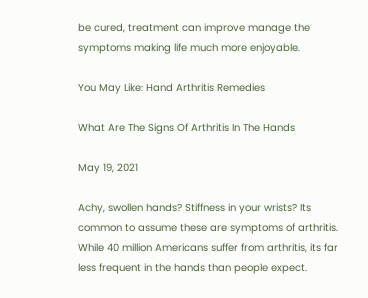be cured, treatment can improve manage the symptoms making life much more enjoyable.

You May Like: Hand Arthritis Remedies

What Are The Signs Of Arthritis In The Hands

May 19, 2021

Achy, swollen hands? Stiffness in your wrists? Its common to assume these are symptoms of arthritis. While 40 million Americans suffer from arthritis, its far less frequent in the hands than people expect.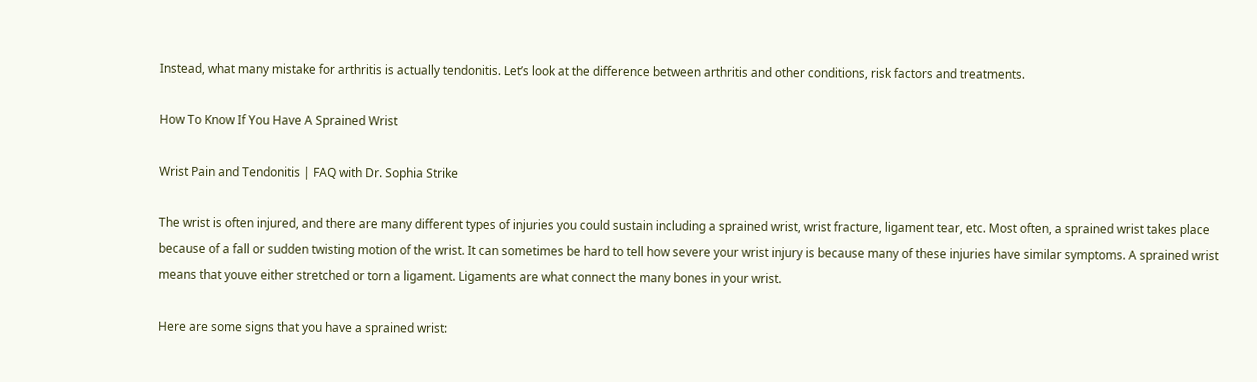Instead, what many mistake for arthritis is actually tendonitis. Let’s look at the difference between arthritis and other conditions, risk factors and treatments.

How To Know If You Have A Sprained Wrist

Wrist Pain and Tendonitis | FAQ with Dr. Sophia Strike

The wrist is often injured, and there are many different types of injuries you could sustain including a sprained wrist, wrist fracture, ligament tear, etc. Most often, a sprained wrist takes place because of a fall or sudden twisting motion of the wrist. It can sometimes be hard to tell how severe your wrist injury is because many of these injuries have similar symptoms. A sprained wrist means that youve either stretched or torn a ligament. Ligaments are what connect the many bones in your wrist.

Here are some signs that you have a sprained wrist: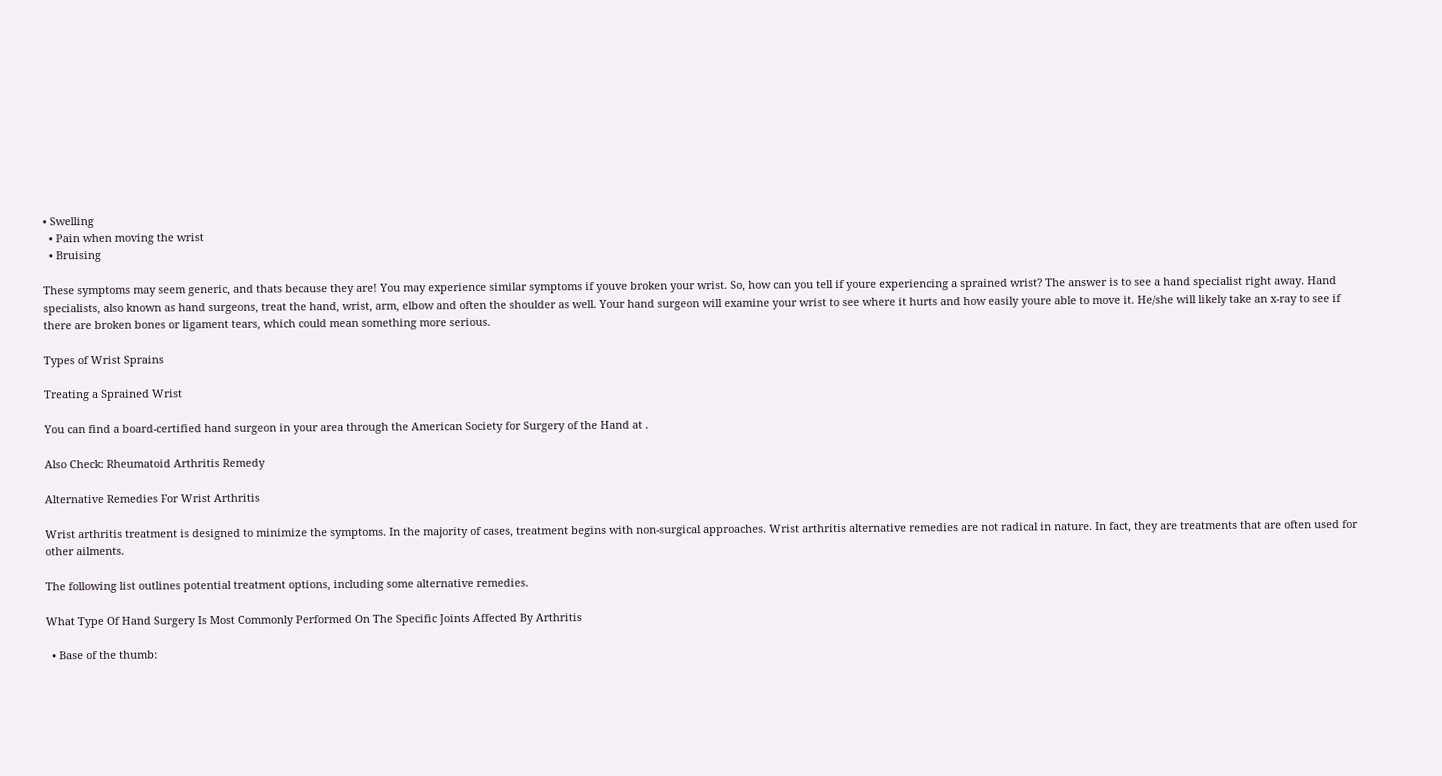• Swelling
  • Pain when moving the wrist
  • Bruising

These symptoms may seem generic, and thats because they are! You may experience similar symptoms if youve broken your wrist. So, how can you tell if youre experiencing a sprained wrist? The answer is to see a hand specialist right away. Hand specialists, also known as hand surgeons, treat the hand, wrist, arm, elbow and often the shoulder as well. Your hand surgeon will examine your wrist to see where it hurts and how easily youre able to move it. He/she will likely take an x-ray to see if there are broken bones or ligament tears, which could mean something more serious.

Types of Wrist Sprains

Treating a Sprained Wrist

You can find a board-certified hand surgeon in your area through the American Society for Surgery of the Hand at .

Also Check: Rheumatoid Arthritis Remedy

Alternative Remedies For Wrist Arthritis

Wrist arthritis treatment is designed to minimize the symptoms. In the majority of cases, treatment begins with non-surgical approaches. Wrist arthritis alternative remedies are not radical in nature. In fact, they are treatments that are often used for other ailments.

The following list outlines potential treatment options, including some alternative remedies.

What Type Of Hand Surgery Is Most Commonly Performed On The Specific Joints Affected By Arthritis

  • Base of the thumb: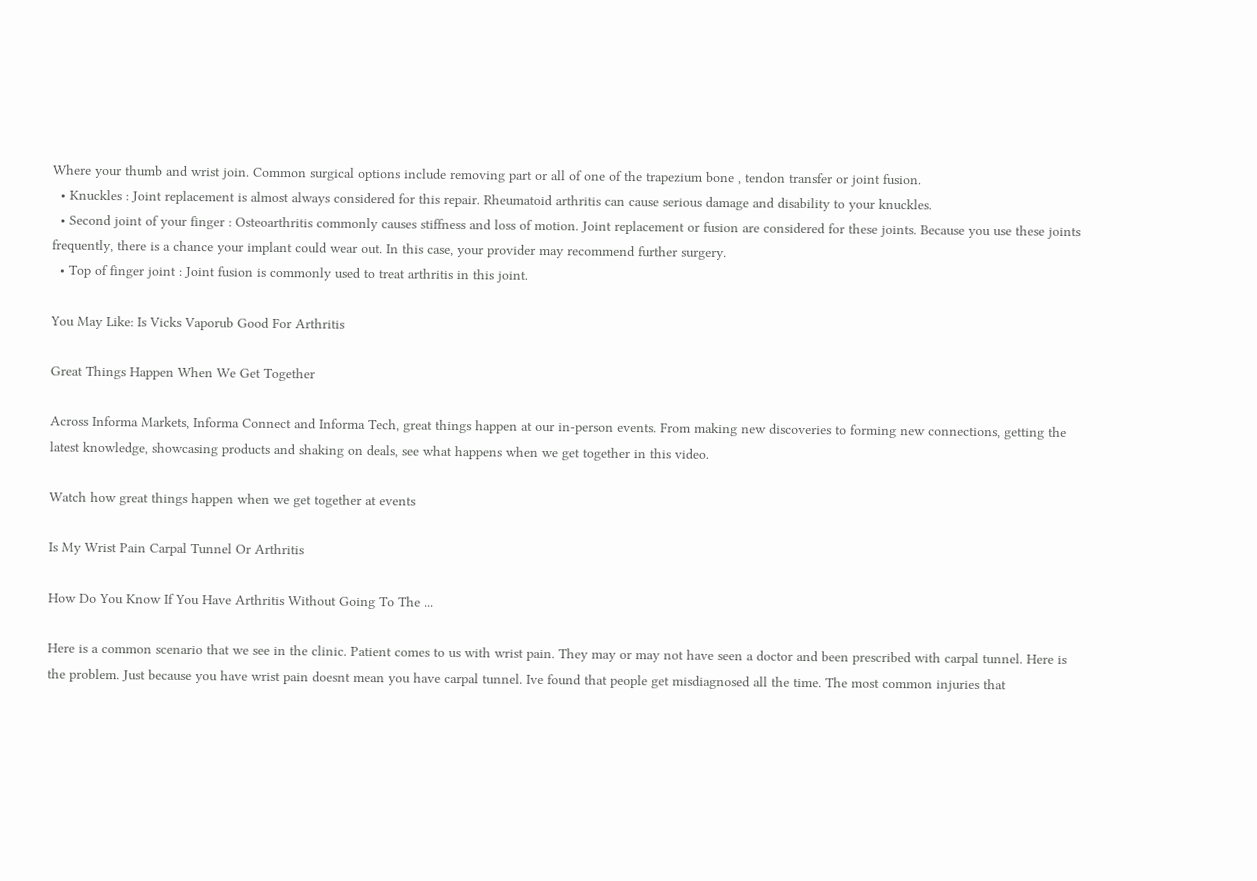Where your thumb and wrist join. Common surgical options include removing part or all of one of the trapezium bone , tendon transfer or joint fusion.
  • Knuckles : Joint replacement is almost always considered for this repair. Rheumatoid arthritis can cause serious damage and disability to your knuckles.
  • Second joint of your finger : Osteoarthritis commonly causes stiffness and loss of motion. Joint replacement or fusion are considered for these joints. Because you use these joints frequently, there is a chance your implant could wear out. In this case, your provider may recommend further surgery.
  • Top of finger joint : Joint fusion is commonly used to treat arthritis in this joint.

You May Like: Is Vicks Vaporub Good For Arthritis

Great Things Happen When We Get Together

Across Informa Markets, Informa Connect and Informa Tech, great things happen at our in-person events. From making new discoveries to forming new connections, getting the latest knowledge, showcasing products and shaking on deals, see what happens when we get together in this video.

Watch how great things happen when we get together at events

Is My Wrist Pain Carpal Tunnel Or Arthritis

How Do You Know If You Have Arthritis Without Going To The ...

Here is a common scenario that we see in the clinic. Patient comes to us with wrist pain. They may or may not have seen a doctor and been prescribed with carpal tunnel. Here is the problem. Just because you have wrist pain doesnt mean you have carpal tunnel. Ive found that people get misdiagnosed all the time. The most common injuries that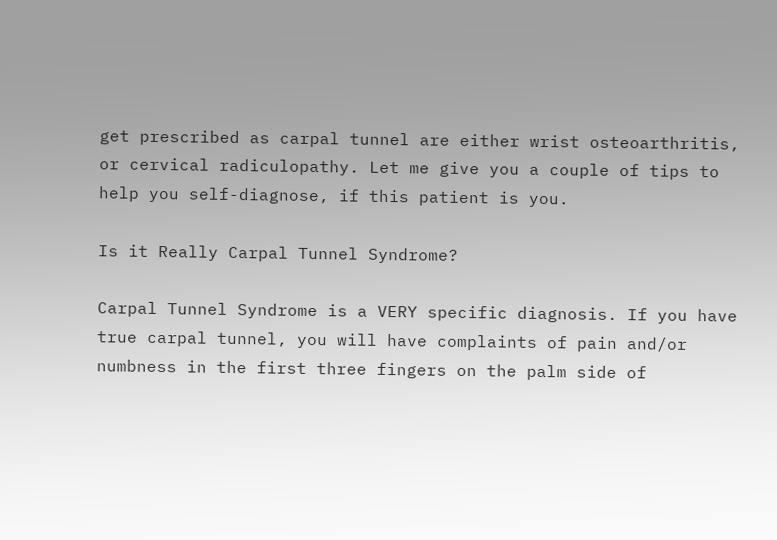get prescribed as carpal tunnel are either wrist osteoarthritis, or cervical radiculopathy. Let me give you a couple of tips to help you self-diagnose, if this patient is you.

Is it Really Carpal Tunnel Syndrome?

Carpal Tunnel Syndrome is a VERY specific diagnosis. If you have true carpal tunnel, you will have complaints of pain and/or numbness in the first three fingers on the palm side of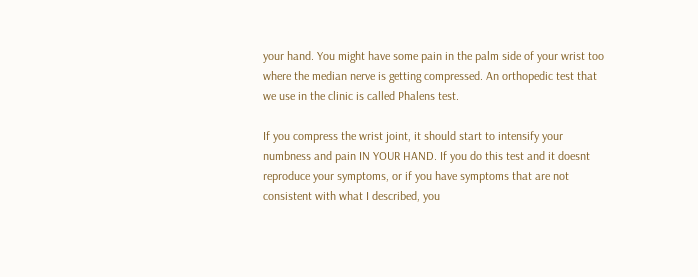your hand. You might have some pain in the palm side of your wrist too where the median nerve is getting compressed. An orthopedic test that we use in the clinic is called Phalens test.

If you compress the wrist joint, it should start to intensify your numbness and pain IN YOUR HAND. If you do this test and it doesnt reproduce your symptoms, or if you have symptoms that are not consistent with what I described, you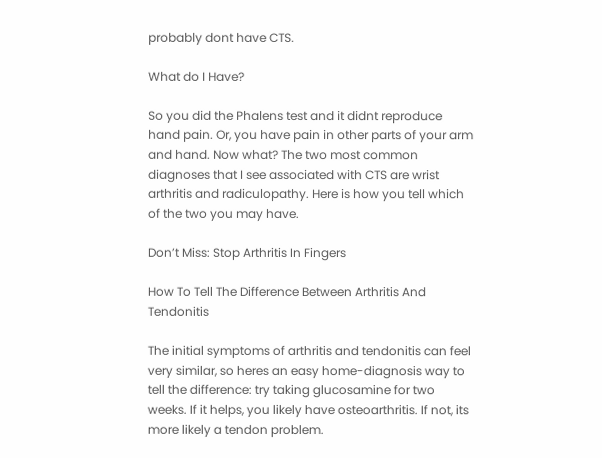probably dont have CTS.

What do I Have?

So you did the Phalens test and it didnt reproduce hand pain. Or, you have pain in other parts of your arm and hand. Now what? The two most common diagnoses that I see associated with CTS are wrist arthritis and radiculopathy. Here is how you tell which of the two you may have.

Don’t Miss: Stop Arthritis In Fingers

How To Tell The Difference Between Arthritis And Tendonitis

The initial symptoms of arthritis and tendonitis can feel very similar, so heres an easy home-diagnosis way to tell the difference: try taking glucosamine for two weeks. If it helps, you likely have osteoarthritis. If not, its more likely a tendon problem.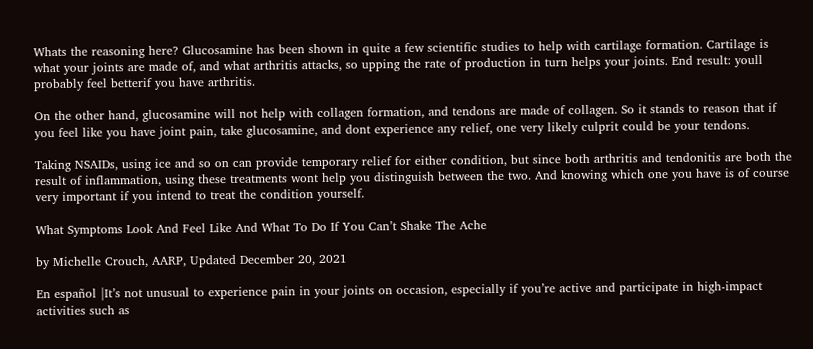Whats the reasoning here? Glucosamine has been shown in quite a few scientific studies to help with cartilage formation. Cartilage is what your joints are made of, and what arthritis attacks, so upping the rate of production in turn helps your joints. End result: youll probably feel betterif you have arthritis.

On the other hand, glucosamine will not help with collagen formation, and tendons are made of collagen. So it stands to reason that if you feel like you have joint pain, take glucosamine, and dont experience any relief, one very likely culprit could be your tendons.

Taking NSAIDs, using ice and so on can provide temporary relief for either condition, but since both arthritis and tendonitis are both the result of inflammation, using these treatments wont help you distinguish between the two. And knowing which one you have is of course very important if you intend to treat the condition yourself.

What Symptoms Look And Feel Like And What To Do If You Can’t Shake The Ache

by Michelle Crouch, AARP, Updated December 20, 2021

En español |It’s not unusual to experience pain in your joints on occasion, especially if you’re active and participate in high-impact activities such as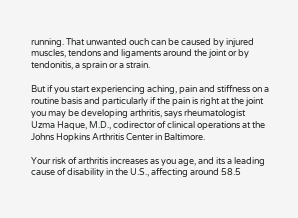running. That unwanted ouch can be caused by injured muscles, tendons and ligaments around the joint or by tendonitis, a sprain or a strain.

But if you start experiencing aching, pain and stiffness on a routine basis and particularly if the pain is right at the joint you may be developing arthritis, says rheumatologist Uzma Haque, M.D., codirector of clinical operations at the Johns Hopkins Arthritis Center in Baltimore.

Your risk of arthritis increases as you age, and its a leading cause of disability in the U.S., affecting around 58.5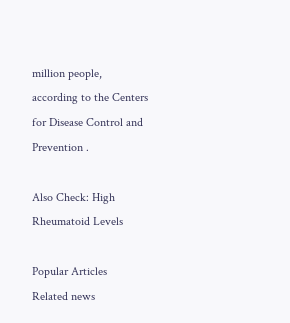million people, according to the Centers for Disease Control and Prevention .

Also Check: High Rheumatoid Levels

Popular Articles
Related news